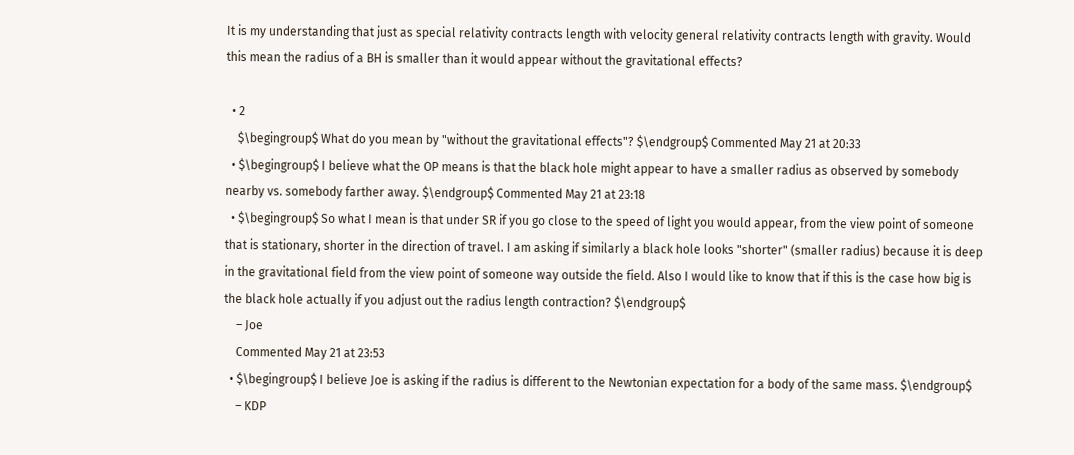It is my understanding that just as special relativity contracts length with velocity general relativity contracts length with gravity. Would this mean the radius of a BH is smaller than it would appear without the gravitational effects?

  • 2
    $\begingroup$ What do you mean by "without the gravitational effects"? $\endgroup$ Commented May 21 at 20:33
  • $\begingroup$ I believe what the OP means is that the black hole might appear to have a smaller radius as observed by somebody nearby vs. somebody farther away. $\endgroup$ Commented May 21 at 23:18
  • $\begingroup$ So what I mean is that under SR if you go close to the speed of light you would appear, from the view point of someone that is stationary, shorter in the direction of travel. I am asking if similarly a black hole looks "shorter" (smaller radius) because it is deep in the gravitational field from the view point of someone way outside the field. Also I would like to know that if this is the case how big is the black hole actually if you adjust out the radius length contraction? $\endgroup$
    – Joe
    Commented May 21 at 23:53
  • $\begingroup$ I believe Joe is asking if the radius is different to the Newtonian expectation for a body of the same mass. $\endgroup$
    – KDP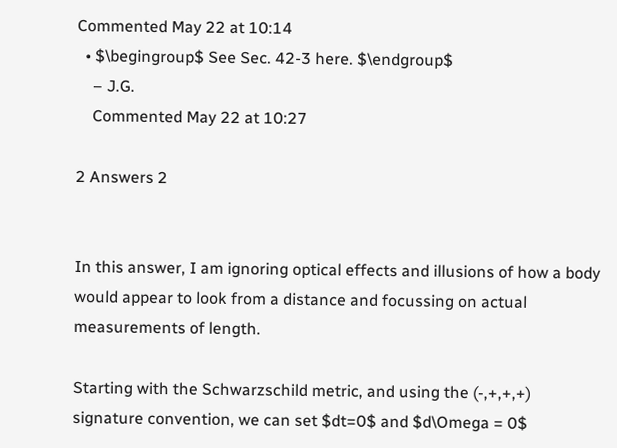Commented May 22 at 10:14
  • $\begingroup$ See Sec. 42-3 here. $\endgroup$
    – J.G.
    Commented May 22 at 10:27

2 Answers 2


In this answer, I am ignoring optical effects and illusions of how a body would appear to look from a distance and focussing on actual measurements of length.

Starting with the Schwarzschild metric, and using the (-,+,+,+) signature convention, we can set $dt=0$ and $d\Omega = 0$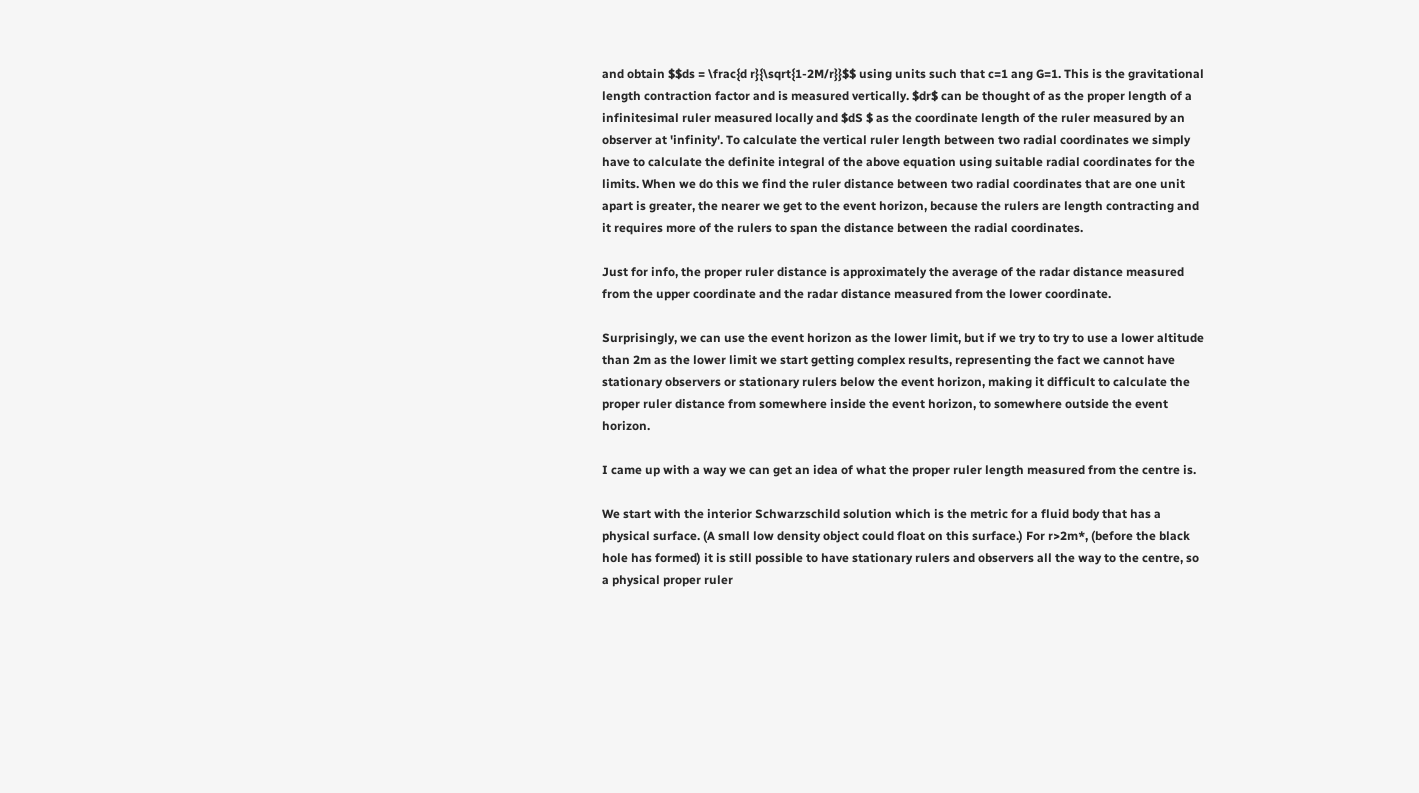and obtain $$ds = \frac{d r}{\sqrt{1-2M/r}}$$ using units such that c=1 ang G=1. This is the gravitational length contraction factor and is measured vertically. $dr$ can be thought of as the proper length of a infinitesimal ruler measured locally and $dS $ as the coordinate length of the ruler measured by an observer at 'infinity'. To calculate the vertical ruler length between two radial coordinates we simply have to calculate the definite integral of the above equation using suitable radial coordinates for the limits. When we do this we find the ruler distance between two radial coordinates that are one unit apart is greater, the nearer we get to the event horizon, because the rulers are length contracting and it requires more of the rulers to span the distance between the radial coordinates.

Just for info, the proper ruler distance is approximately the average of the radar distance measured from the upper coordinate and the radar distance measured from the lower coordinate.

Surprisingly, we can use the event horizon as the lower limit, but if we try to try to use a lower altitude than 2m as the lower limit we start getting complex results, representing the fact we cannot have stationary observers or stationary rulers below the event horizon, making it difficult to calculate the proper ruler distance from somewhere inside the event horizon, to somewhere outside the event horizon.

I came up with a way we can get an idea of what the proper ruler length measured from the centre is.

We start with the interior Schwarzschild solution which is the metric for a fluid body that has a physical surface. (A small low density object could float on this surface.) For r>2m*, (before the black hole has formed) it is still possible to have stationary rulers and observers all the way to the centre, so a physical proper ruler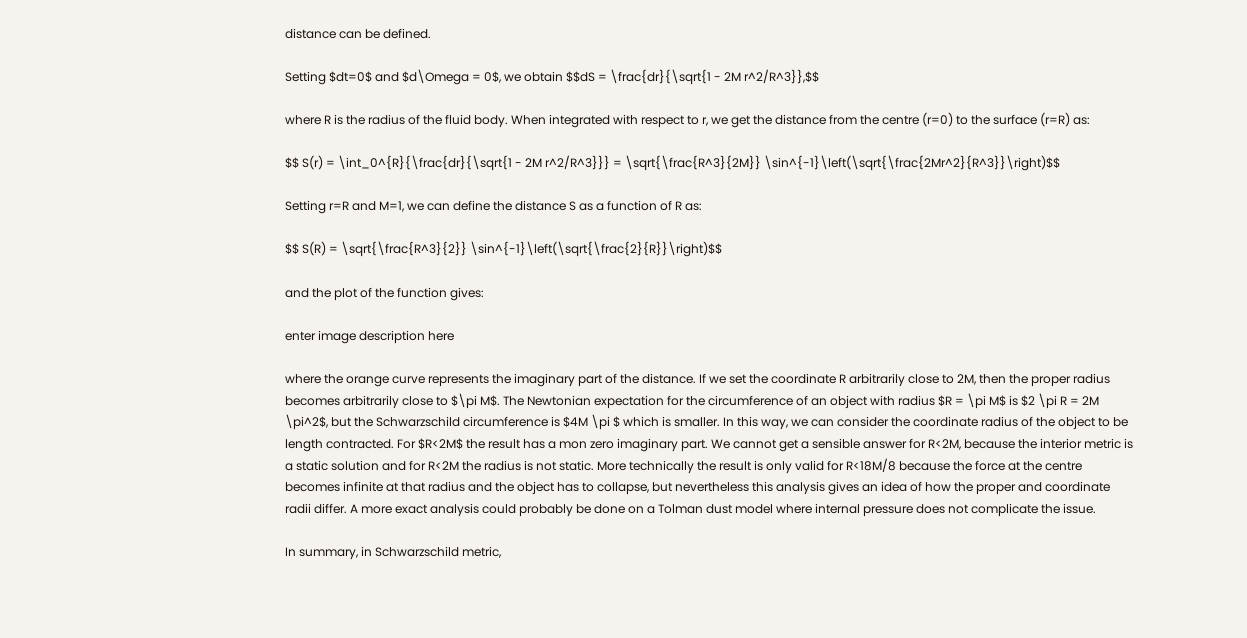distance can be defined.

Setting $dt=0$ and $d\Omega = 0$, we obtain $$dS = \frac{dr}{\sqrt{1 - 2M r^2/R^3}},$$

where R is the radius of the fluid body. When integrated with respect to r, we get the distance from the centre (r=0) to the surface (r=R) as:

$$ S(r) = \int_0^{R}{\frac{dr}{\sqrt{1 - 2M r^2/R^3}}} = \sqrt{\frac{R^3}{2M}} \sin^{-1}\left(\sqrt{\frac{2Mr^2}{R^3}}\right)$$

Setting r=R and M=1, we can define the distance S as a function of R as:

$$ S(R) = \sqrt{\frac{R^3}{2}} \sin^{-1}\left(\sqrt{\frac{2}{R}}\right)$$

and the plot of the function gives:

enter image description here

where the orange curve represents the imaginary part of the distance. If we set the coordinate R arbitrarily close to 2M, then the proper radius becomes arbitrarily close to $\pi M$. The Newtonian expectation for the circumference of an object with radius $R = \pi M$ is $2 \pi R = 2M \pi^2$, but the Schwarzschild circumference is $4M \pi $ which is smaller. In this way, we can consider the coordinate radius of the object to be length contracted. For $R<2M$ the result has a mon zero imaginary part. We cannot get a sensible answer for R<2M, because the interior metric is a static solution and for R<2M the radius is not static. More technically the result is only valid for R<18M/8 because the force at the centre becomes infinite at that radius and the object has to collapse, but nevertheless this analysis gives an idea of how the proper and coordinate radii differ. A more exact analysis could probably be done on a Tolman dust model where internal pressure does not complicate the issue.

In summary, in Schwarzschild metric,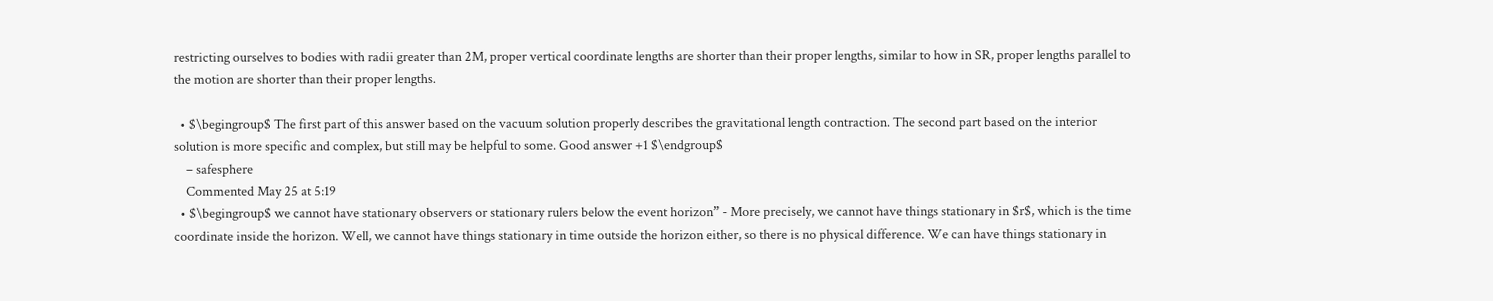restricting ourselves to bodies with radii greater than 2M, proper vertical coordinate lengths are shorter than their proper lengths, similar to how in SR, proper lengths parallel to the motion are shorter than their proper lengths.

  • $\begingroup$ The first part of this answer based on the vacuum solution properly describes the gravitational length contraction. The second part based on the interior solution is more specific and complex, but still may be helpful to some. Good answer +1 $\endgroup$
    – safesphere
    Commented May 25 at 5:19
  • $\begingroup$ we cannot have stationary observers or stationary rulers below the event horizon” - More precisely, we cannot have things stationary in $r$, which is the time coordinate inside the horizon. Well, we cannot have things stationary in time outside the horizon either, so there is no physical difference. We can have things stationary in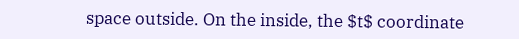space outside. On the inside, the $t$ coordinate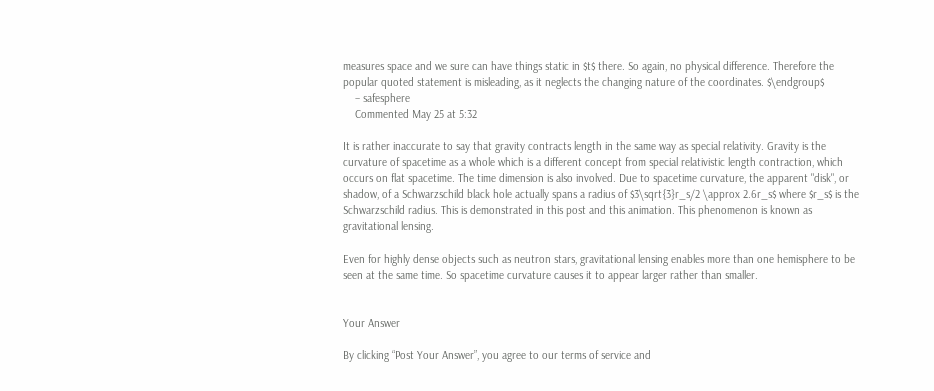measures space and we sure can have things static in $t$ there. So again, no physical difference. Therefore the popular quoted statement is misleading, as it neglects the changing nature of the coordinates. $\endgroup$
    – safesphere
    Commented May 25 at 5:32

It is rather inaccurate to say that gravity contracts length in the same way as special relativity. Gravity is the curvature of spacetime as a whole which is a different concept from special relativistic length contraction, which occurs on flat spacetime. The time dimension is also involved. Due to spacetime curvature, the apparent "disk", or shadow, of a Schwarzschild black hole actually spans a radius of $3\sqrt{3}r_s/2 \approx 2.6r_s$ where $r_s$ is the Schwarzschild radius. This is demonstrated in this post and this animation. This phenomenon is known as gravitational lensing.

Even for highly dense objects such as neutron stars, gravitational lensing enables more than one hemisphere to be seen at the same time. So spacetime curvature causes it to appear larger rather than smaller.


Your Answer

By clicking “Post Your Answer”, you agree to our terms of service and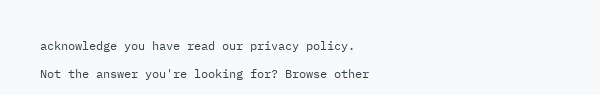acknowledge you have read our privacy policy.

Not the answer you're looking for? Browse other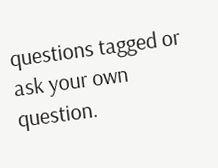questions tagged or ask your own question.